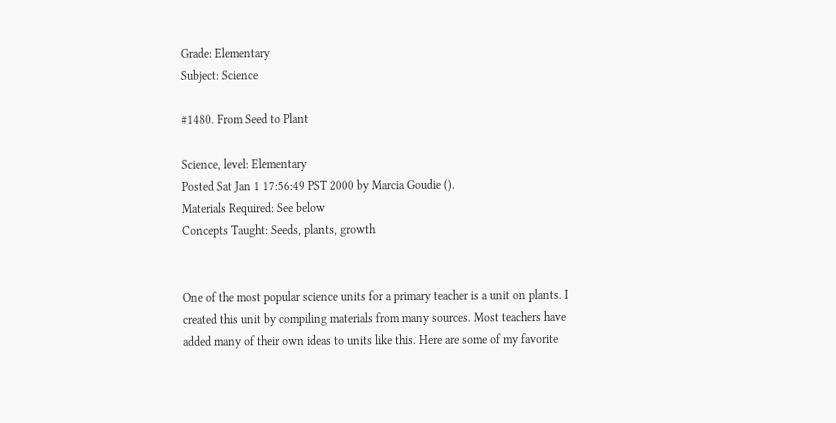Grade: Elementary
Subject: Science

#1480. From Seed to Plant

Science, level: Elementary
Posted Sat Jan 1 17:56:49 PST 2000 by Marcia Goudie ().
Materials Required: See below
Concepts Taught: Seeds, plants, growth


One of the most popular science units for a primary teacher is a unit on plants. I created this unit by compiling materials from many sources. Most teachers have added many of their own ideas to units like this. Here are some of my favorite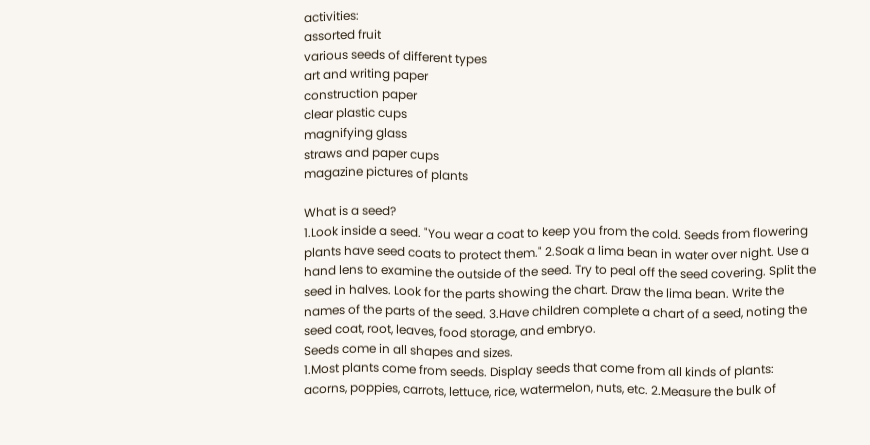activities:
assorted fruit
various seeds of different types
art and writing paper
construction paper
clear plastic cups
magnifying glass
straws and paper cups
magazine pictures of plants

What is a seed?
1.Look inside a seed. "You wear a coat to keep you from the cold. Seeds from flowering plants have seed coats to protect them." 2.Soak a lima bean in water over night. Use a hand lens to examine the outside of the seed. Try to peal off the seed covering. Split the seed in halves. Look for the parts showing the chart. Draw the lima bean. Write the names of the parts of the seed. 3.Have children complete a chart of a seed, noting the seed coat, root, leaves, food storage, and embryo.
Seeds come in all shapes and sizes.
1.Most plants come from seeds. Display seeds that come from all kinds of plants: acorns, poppies, carrots, lettuce, rice, watermelon, nuts, etc. 2.Measure the bulk of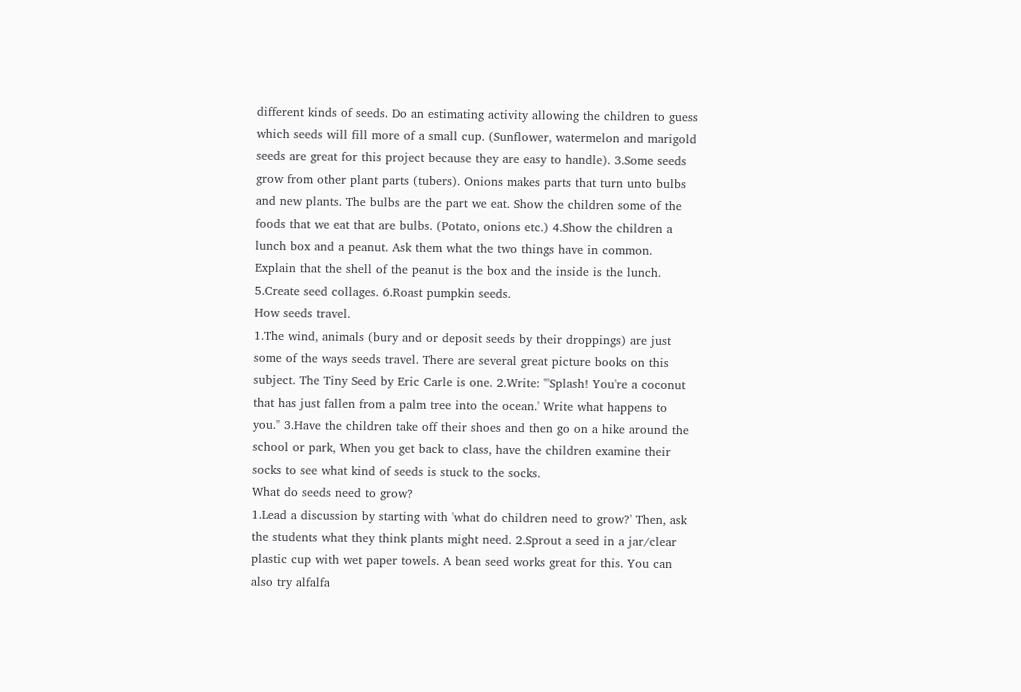different kinds of seeds. Do an estimating activity allowing the children to guess which seeds will fill more of a small cup. (Sunflower, watermelon and marigold seeds are great for this project because they are easy to handle). 3.Some seeds grow from other plant parts (tubers). Onions makes parts that turn unto bulbs and new plants. The bulbs are the part we eat. Show the children some of the foods that we eat that are bulbs. (Potato, onions etc.) 4.Show the children a lunch box and a peanut. Ask them what the two things have in common. Explain that the shell of the peanut is the box and the inside is the lunch. 5.Create seed collages. 6.Roast pumpkin seeds.
How seeds travel.
1.The wind, animals (bury and or deposit seeds by their droppings) are just some of the ways seeds travel. There are several great picture books on this subject. The Tiny Seed by Eric Carle is one. 2.Write: "'Splash! You're a coconut that has just fallen from a palm tree into the ocean.' Write what happens to you." 3.Have the children take off their shoes and then go on a hike around the school or park, When you get back to class, have the children examine their socks to see what kind of seeds is stuck to the socks.
What do seeds need to grow?
1.Lead a discussion by starting with 'what do children need to grow?' Then, ask the students what they think plants might need. 2.Sprout a seed in a jar/clear plastic cup with wet paper towels. A bean seed works great for this. You can also try alfalfa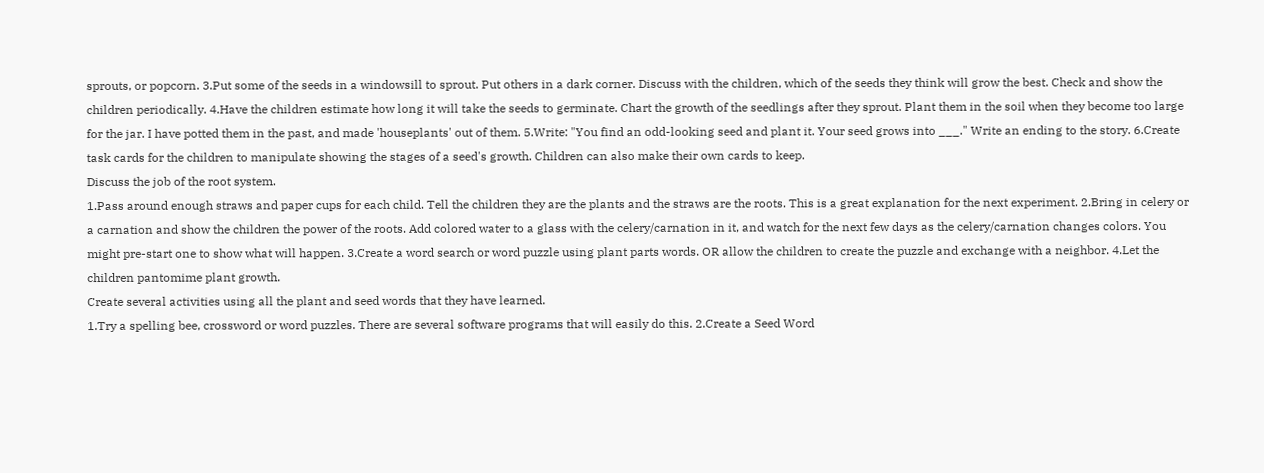sprouts, or popcorn. 3.Put some of the seeds in a windowsill to sprout. Put others in a dark corner. Discuss with the children, which of the seeds they think will grow the best. Check and show the children periodically. 4.Have the children estimate how long it will take the seeds to germinate. Chart the growth of the seedlings after they sprout. Plant them in the soil when they become too large for the jar. I have potted them in the past, and made 'houseplants' out of them. 5.Write: "You find an odd-looking seed and plant it. Your seed grows into ___." Write an ending to the story. 6.Create task cards for the children to manipulate showing the stages of a seed's growth. Children can also make their own cards to keep.
Discuss the job of the root system.
1.Pass around enough straws and paper cups for each child. Tell the children they are the plants and the straws are the roots. This is a great explanation for the next experiment. 2.Bring in celery or a carnation and show the children the power of the roots. Add colored water to a glass with the celery/carnation in it, and watch for the next few days as the celery/carnation changes colors. You might pre-start one to show what will happen. 3.Create a word search or word puzzle using plant parts words. OR allow the children to create the puzzle and exchange with a neighbor. 4.Let the children pantomime plant growth.
Create several activities using all the plant and seed words that they have learned.
1.Try a spelling bee, crossword or word puzzles. There are several software programs that will easily do this. 2.Create a Seed Word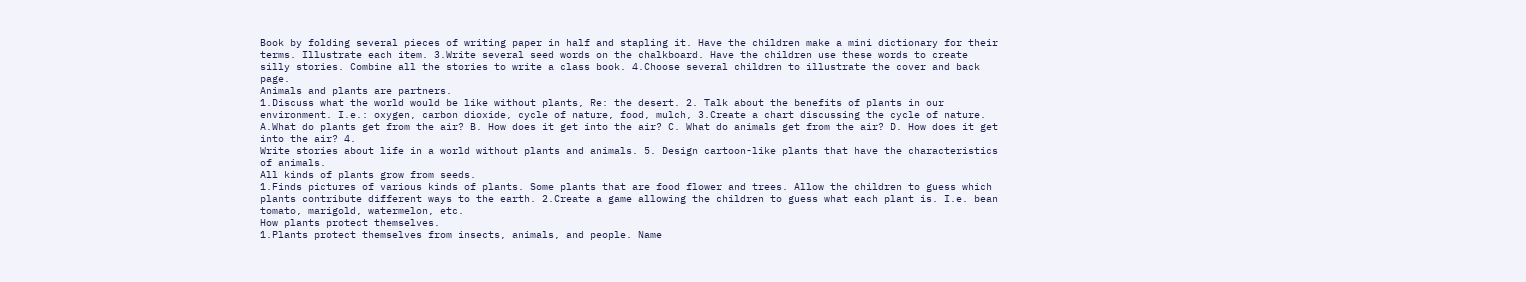Book by folding several pieces of writing paper in half and stapling it. Have the children make a mini dictionary for their terms. Illustrate each item. 3.Write several seed words on the chalkboard. Have the children use these words to create silly stories. Combine all the stories to write a class book. 4.Choose several children to illustrate the cover and back page.
Animals and plants are partners.
1.Discuss what the world would be like without plants, Re: the desert. 2. Talk about the benefits of plants in our environment. I.e.: oxygen, carbon dioxide, cycle of nature, food, mulch, 3.Create a chart discussing the cycle of nature. A.What do plants get from the air? B. How does it get into the air? C. What do animals get from the air? D. How does it get into the air? 4.
Write stories about life in a world without plants and animals. 5. Design cartoon-like plants that have the characteristics of animals.
All kinds of plants grow from seeds.
1.Finds pictures of various kinds of plants. Some plants that are food flower and trees. Allow the children to guess which plants contribute different ways to the earth. 2.Create a game allowing the children to guess what each plant is. I.e. bean tomato, marigold, watermelon, etc.
How plants protect themselves.
1.Plants protect themselves from insects, animals, and people. Name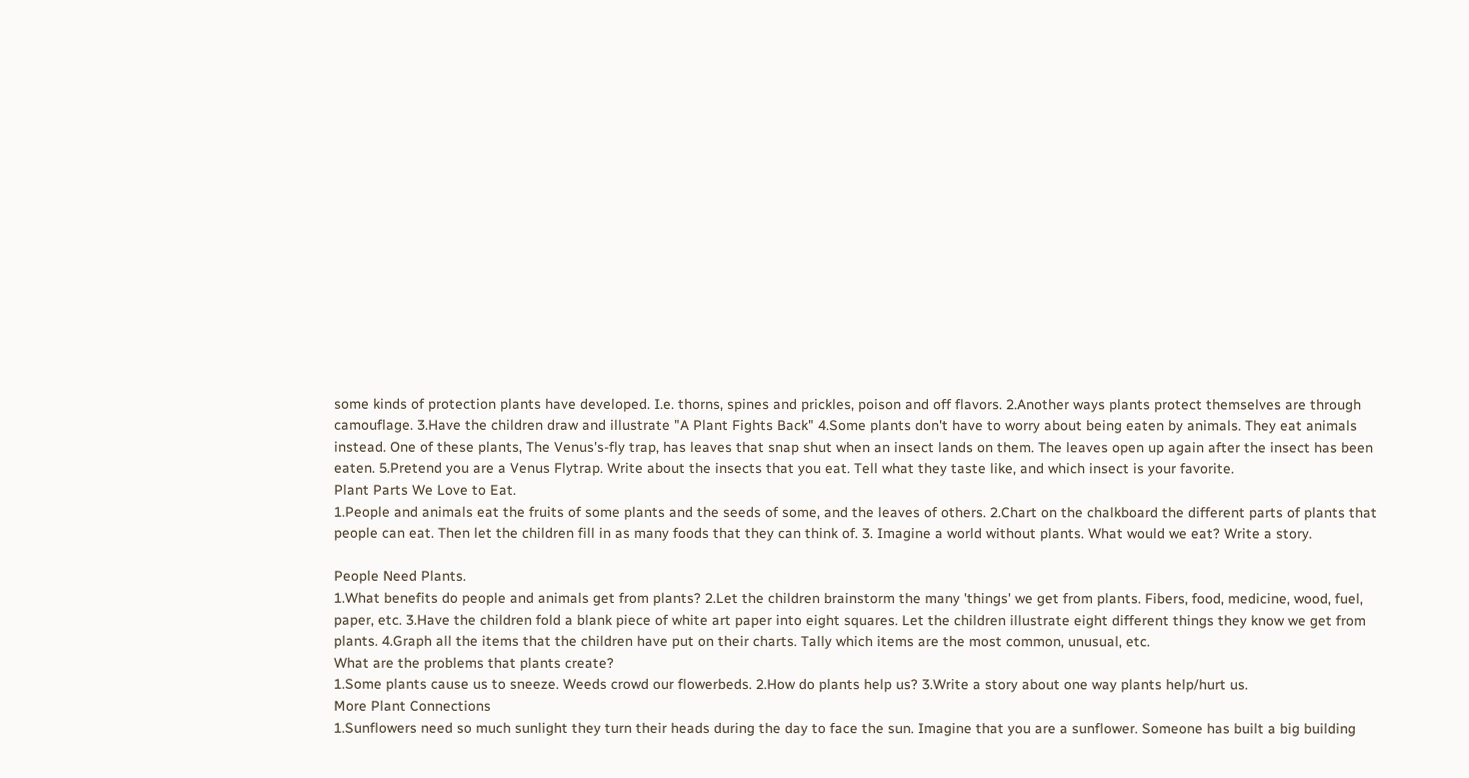some kinds of protection plants have developed. I.e. thorns, spines and prickles, poison and off flavors. 2.Another ways plants protect themselves are through camouflage. 3.Have the children draw and illustrate "A Plant Fights Back" 4.Some plants don't have to worry about being eaten by animals. They eat animals instead. One of these plants, The Venus's-fly trap, has leaves that snap shut when an insect lands on them. The leaves open up again after the insect has been eaten. 5.Pretend you are a Venus Flytrap. Write about the insects that you eat. Tell what they taste like, and which insect is your favorite.
Plant Parts We Love to Eat.
1.People and animals eat the fruits of some plants and the seeds of some, and the leaves of others. 2.Chart on the chalkboard the different parts of plants that people can eat. Then let the children fill in as many foods that they can think of. 3. Imagine a world without plants. What would we eat? Write a story.

People Need Plants.
1.What benefits do people and animals get from plants? 2.Let the children brainstorm the many 'things' we get from plants. Fibers, food, medicine, wood, fuel, paper, etc. 3.Have the children fold a blank piece of white art paper into eight squares. Let the children illustrate eight different things they know we get from plants. 4.Graph all the items that the children have put on their charts. Tally which items are the most common, unusual, etc.
What are the problems that plants create?
1.Some plants cause us to sneeze. Weeds crowd our flowerbeds. 2.How do plants help us? 3.Write a story about one way plants help/hurt us.
More Plant Connections
1.Sunflowers need so much sunlight they turn their heads during the day to face the sun. Imagine that you are a sunflower. Someone has built a big building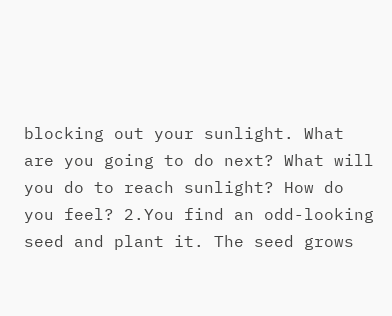blocking out your sunlight. What are you going to do next? What will you do to reach sunlight? How do you feel? 2.You find an odd-looking seed and plant it. The seed grows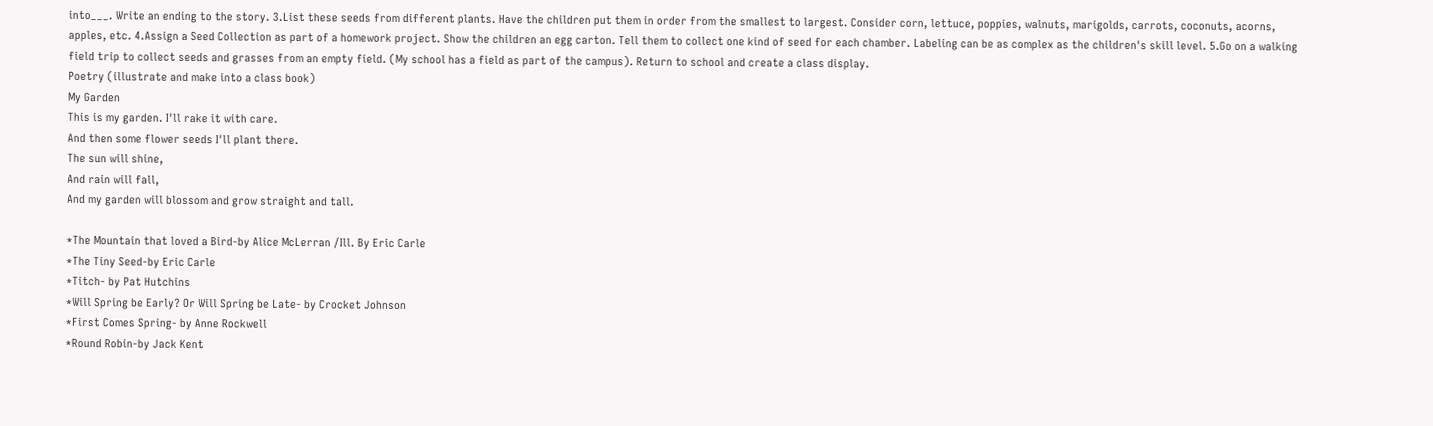into___. Write an ending to the story. 3.List these seeds from different plants. Have the children put them in order from the smallest to largest. Consider corn, lettuce, poppies, walnuts, marigolds, carrots, coconuts, acorns, apples, etc. 4.Assign a Seed Collection as part of a homework project. Show the children an egg carton. Tell them to collect one kind of seed for each chamber. Labeling can be as complex as the children's skill level. 5.Go on a walking field trip to collect seeds and grasses from an empty field. (My school has a field as part of the campus). Return to school and create a class display.
Poetry (illustrate and make into a class book)
My Garden
This is my garden. I'll rake it with care.
And then some flower seeds I'll plant there.
The sun will shine,
And rain will fall,
And my garden will blossom and grow straight and tall.

*The Mountain that loved a Bird-by Alice McLerran /Ill. By Eric Carle
*The Tiny Seed-by Eric Carle
*Titch- by Pat Hutchins
*Will Spring be Early? Or Will Spring be Late- by Crocket Johnson
*First Comes Spring- by Anne Rockwell
*Round Robin-by Jack Kent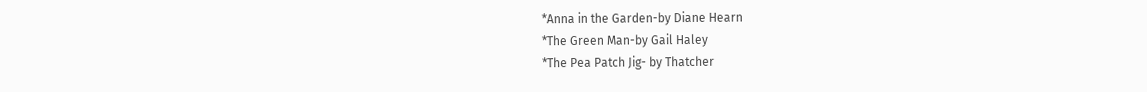*Anna in the Garden-by Diane Hearn
*The Green Man-by Gail Haley
*The Pea Patch Jig- by Thatcher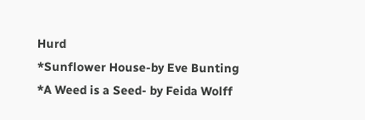Hurd
*Sunflower House-by Eve Bunting
*A Weed is a Seed- by Feida Wolff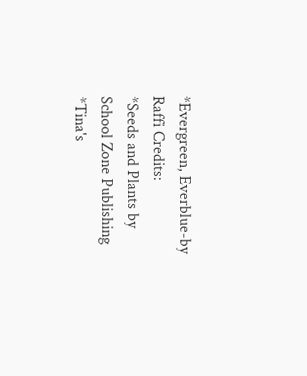*Evergreen, Everblue-by Raffi Credits:
*Seeds and Plants by School Zone Publishing
*Tina's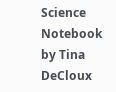Science Notebook by Tina DeCloux